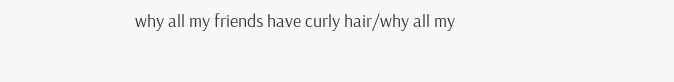why all my friends have curly hair/why all my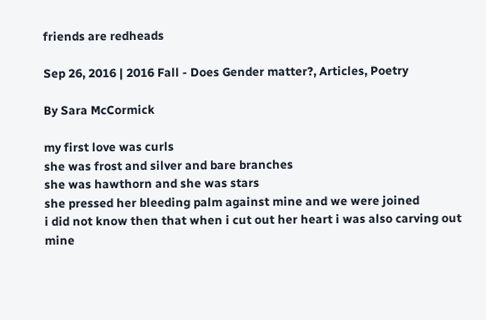friends are redheads

Sep 26, 2016 | 2016 Fall - Does Gender matter?, Articles, Poetry

By Sara McCormick

my first love was curls
she was frost and silver and bare branches
she was hawthorn and she was stars
she pressed her bleeding palm against mine and we were joined
i did not know then that when i cut out her heart i was also carving out mine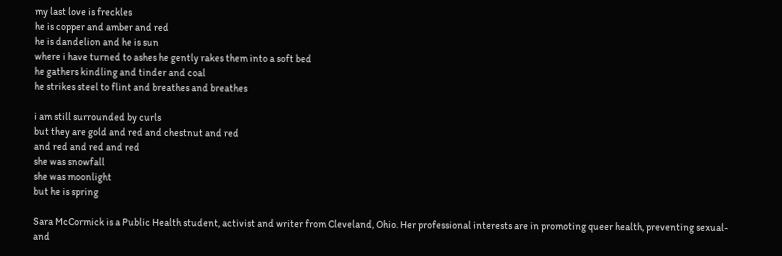my last love is freckles
he is copper and amber and red
he is dandelion and he is sun
where i have turned to ashes he gently rakes them into a soft bed
he gathers kindling and tinder and coal
he strikes steel to flint and breathes and breathes

i am still surrounded by curls
but they are gold and red and chestnut and red
and red and red and red
she was snowfall
she was moonlight
but he is spring

Sara McCormick is a Public Health student, activist and writer from Cleveland, Ohio. Her professional interests are in promoting queer health, preventing sexual- and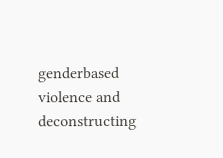genderbased violence and deconstructing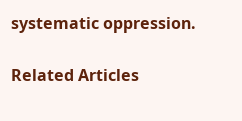systematic oppression.

Related Articles